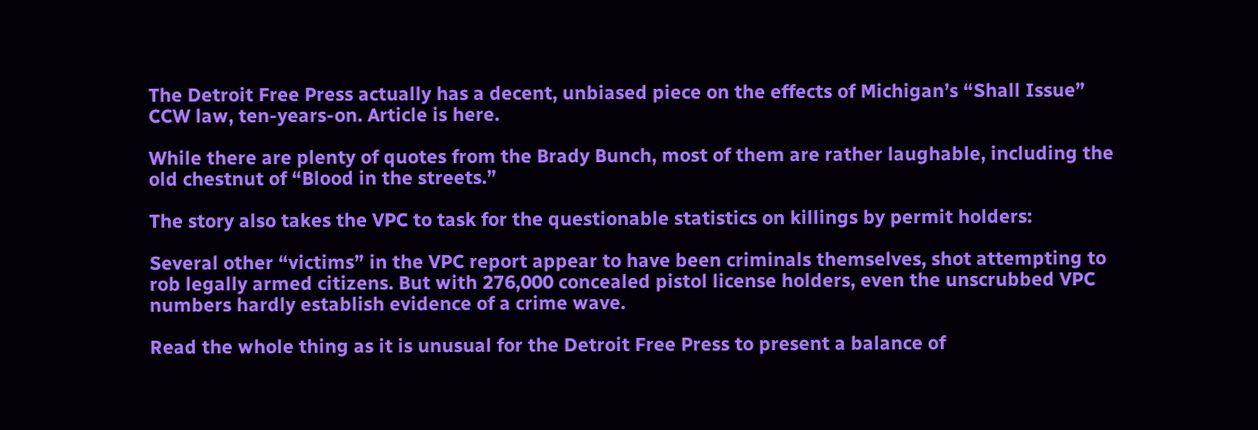The Detroit Free Press actually has a decent, unbiased piece on the effects of Michigan’s “Shall Issue” CCW law, ten-years-on. Article is here.

While there are plenty of quotes from the Brady Bunch, most of them are rather laughable, including the old chestnut of “Blood in the streets.”

The story also takes the VPC to task for the questionable statistics on killings by permit holders:

Several other “victims” in the VPC report appear to have been criminals themselves, shot attempting to rob legally armed citizens. But with 276,000 concealed pistol license holders, even the unscrubbed VPC numbers hardly establish evidence of a crime wave.

Read the whole thing as it is unusual for the Detroit Free Press to present a balance of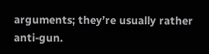arguments; they’re usually rather anti-gun.